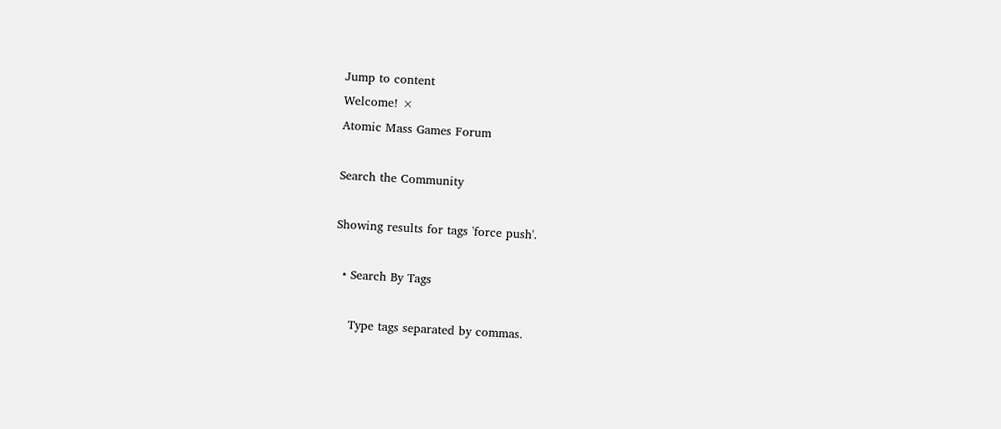Jump to content
Welcome! ×
Atomic Mass Games Forum

Search the Community

Showing results for tags 'force push'.

  • Search By Tags

    Type tags separated by commas.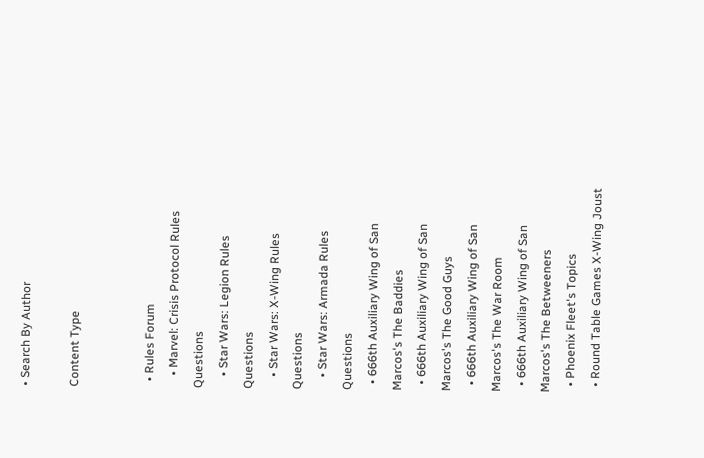• Search By Author

Content Type


  • Rules Forum
    • Marvel: Crisis Protocol Rules Questions
    • Star Wars: Legion Rules Questions
    • Star Wars: X-Wing Rules Questions
    • Star Wars: Armada Rules Questions
  • 666th Auxiliary Wing of San Marcos's The Baddies
  • 666th Auxiliary Wing of San Marcos's The Good Guys
  • 666th Auxiliary Wing of San Marcos's The War Room
  • 666th Auxiliary Wing of San Marcos's The Betweeners
  • Phoenix Fleet's Topics
  • Round Table Games X-Wing Joust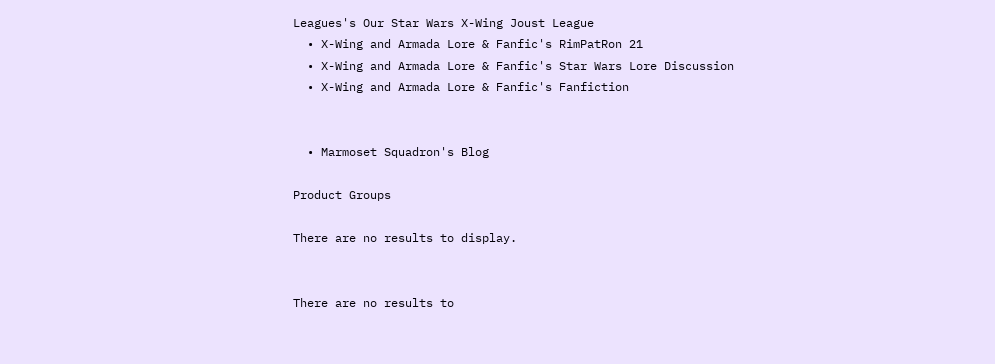Leagues's Our Star Wars X-Wing Joust League
  • X-Wing and Armada Lore & Fanfic's RimPatRon 21
  • X-Wing and Armada Lore & Fanfic's Star Wars Lore Discussion
  • X-Wing and Armada Lore & Fanfic's Fanfiction


  • Marmoset Squadron's Blog

Product Groups

There are no results to display.


There are no results to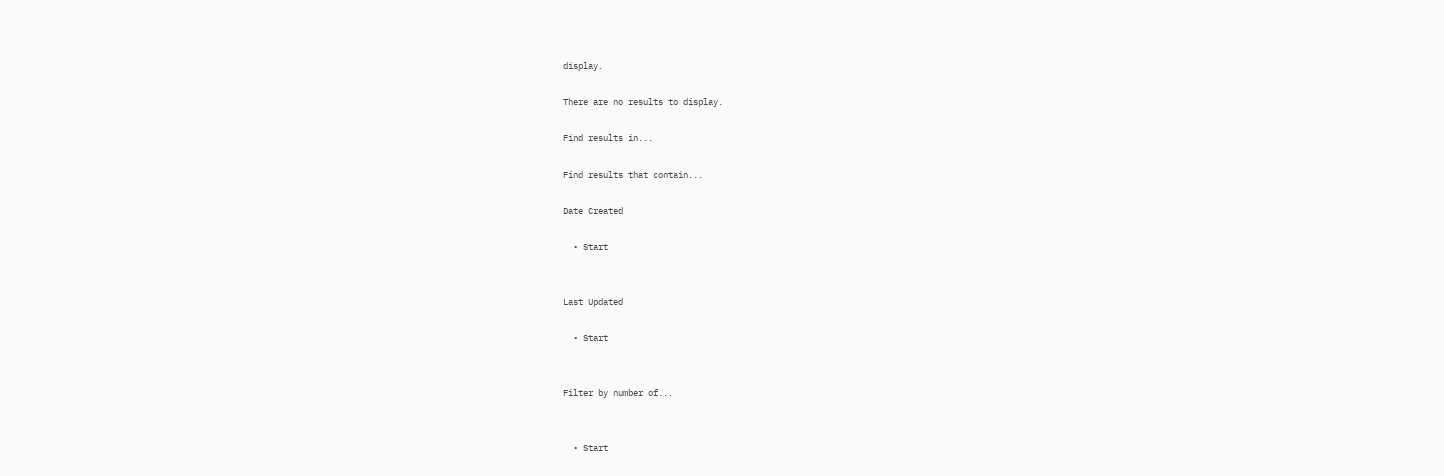display.

There are no results to display.

Find results in...

Find results that contain...

Date Created

  • Start


Last Updated

  • Start


Filter by number of...


  • Start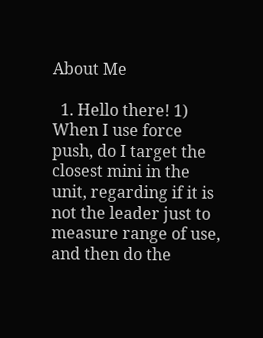About Me

  1. Hello there! 1) When I use force push, do I target the closest mini in the unit, regarding if it is not the leader just to measure range of use, and then do the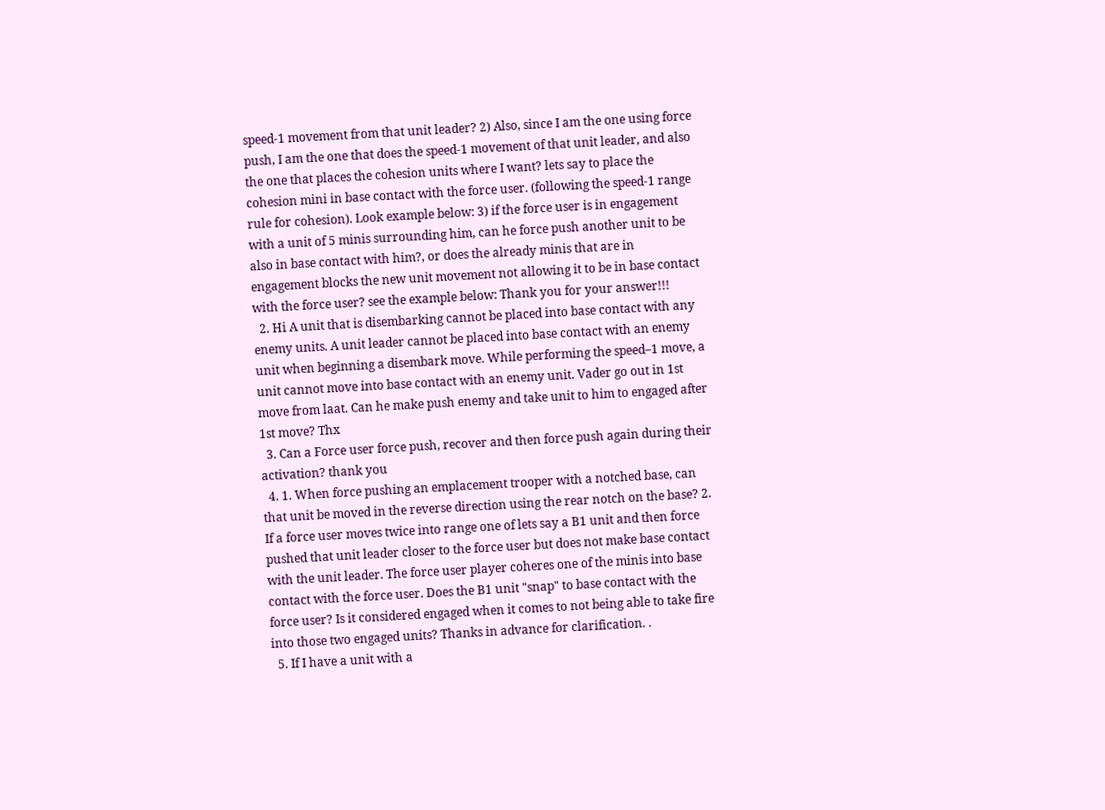speed-1 movement from that unit leader? 2) Also, since I am the one using force push, I am the one that does the speed-1 movement of that unit leader, and also the one that places the cohesion units where I want? lets say to place the cohesion mini in base contact with the force user. (following the speed-1 range rule for cohesion). Look example below: 3) if the force user is in engagement with a unit of 5 minis surrounding him, can he force push another unit to be also in base contact with him?, or does the already minis that are in engagement blocks the new unit movement not allowing it to be in base contact with the force user? see the example below: Thank you for your answer!!!
  2. Hi A unit that is disembarking cannot be placed into base contact with any enemy units. A unit leader cannot be placed into base contact with an enemy unit when beginning a disembark move. While performing the speed–1 move, a unit cannot move into base contact with an enemy unit. Vader go out in 1st move from laat. Can he make push enemy and take unit to him to engaged after 1st move? Thx
  3. Can a Force user force push, recover and then force push again during their activation? thank you
  4. 1. When force pushing an emplacement trooper with a notched base, can that unit be moved in the reverse direction using the rear notch on the base? 2. If a force user moves twice into range one of lets say a B1 unit and then force pushed that unit leader closer to the force user but does not make base contact with the unit leader. The force user player coheres one of the minis into base contact with the force user. Does the B1 unit "snap" to base contact with the force user? Is it considered engaged when it comes to not being able to take fire into those two engaged units? Thanks in advance for clarification. .
  5. If I have a unit with a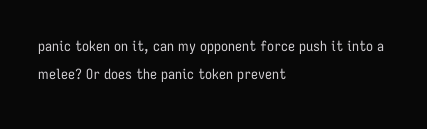panic token on it, can my opponent force push it into a melee? Or does the panic token prevent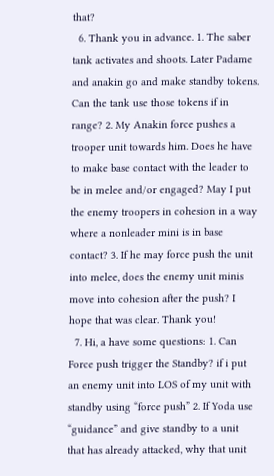that?
  6. Thank you in advance. 1. The saber tank activates and shoots. Later Padame and anakin go and make standby tokens. Can the tank use those tokens if in range? 2. My Anakin force pushes a trooper unit towards him. Does he have to make base contact with the leader to be in melee and/or engaged? May I put the enemy troopers in cohesion in a way where a nonleader mini is in base contact? 3. If he may force push the unit into melee, does the enemy unit minis move into cohesion after the push? I hope that was clear. Thank you!
  7. Hi, a have some questions: 1. Can Force push trigger the Standby? if i put an enemy unit into LOS of my unit with standby using “force push” 2. If Yoda use “guidance” and give standby to a unit that has already attacked, why that unit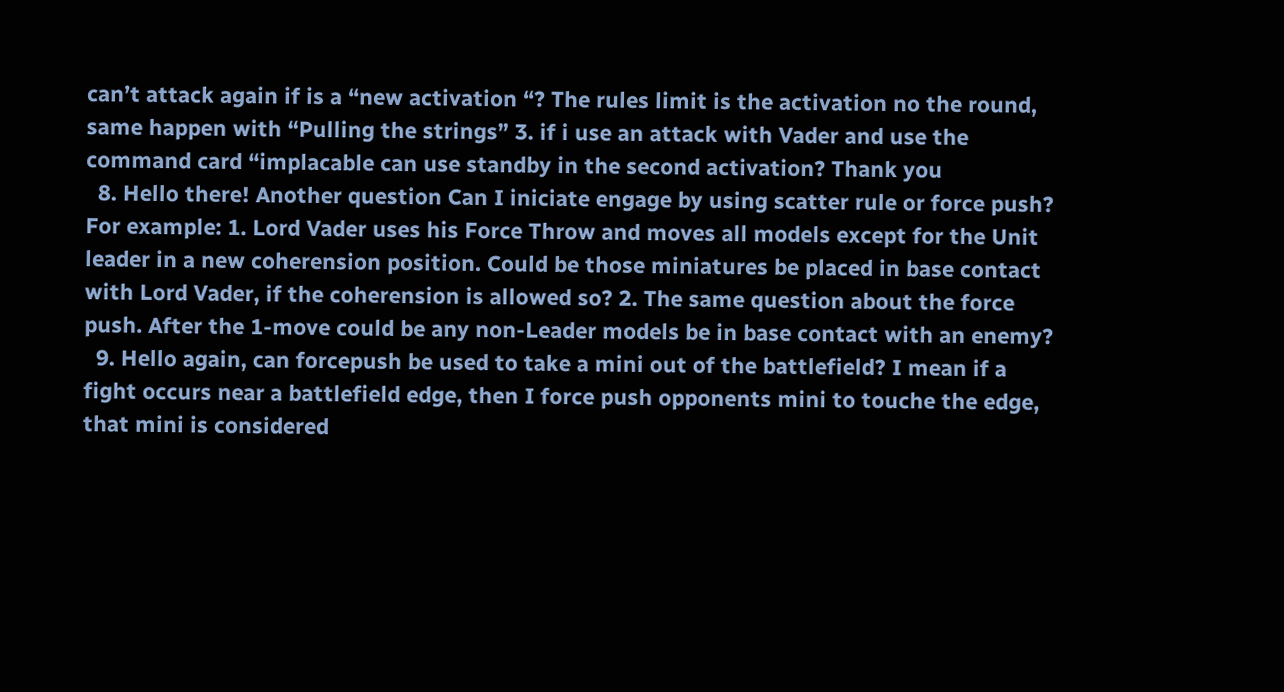can’t attack again if is a “new activation “? The rules limit is the activation no the round, same happen with “Pulling the strings” 3. if i use an attack with Vader and use the command card “implacable can use standby in the second activation? Thank you
  8. Hello there! Another question Can I iniciate engage by using scatter rule or force push? For example: 1. Lord Vader uses his Force Throw and moves all models except for the Unit leader in a new coherension position. Could be those miniatures be placed in base contact with Lord Vader, if the coherension is allowed so? 2. The same question about the force push. After the 1-move could be any non-Leader models be in base contact with an enemy?
  9. Hello again, can forcepush be used to take a mini out of the battlefield? I mean if a fight occurs near a battlefield edge, then I force push opponents mini to touche the edge, that mini is considered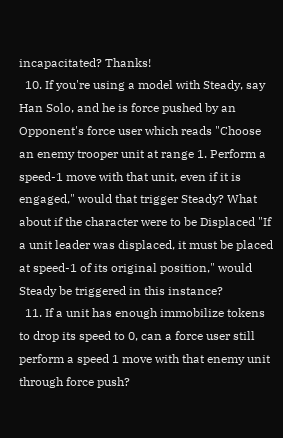incapacitated? Thanks!
  10. If you're using a model with Steady, say Han Solo, and he is force pushed by an Opponent's force user which reads "Choose an enemy trooper unit at range 1. Perform a speed-1 move with that unit, even if it is engaged," would that trigger Steady? What about if the character were to be Displaced "If a unit leader was displaced, it must be placed at speed-1 of its original position," would Steady be triggered in this instance?
  11. If a unit has enough immobilize tokens to drop its speed to 0, can a force user still perform a speed 1 move with that enemy unit through force push?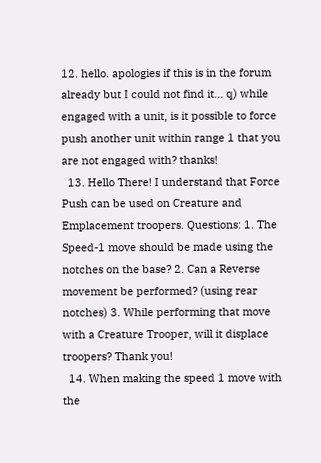12. hello. apologies if this is in the forum already but I could not find it... q) while engaged with a unit, is it possible to force push another unit within range 1 that you are not engaged with? thanks!
  13. Hello There! I understand that Force Push can be used on Creature and Emplacement troopers. Questions: 1. The Speed-1 move should be made using the notches on the base? 2. Can a Reverse movement be performed? (using rear notches) 3. While performing that move with a Creature Trooper, will it displace troopers? Thank you!
  14. When making the speed 1 move with the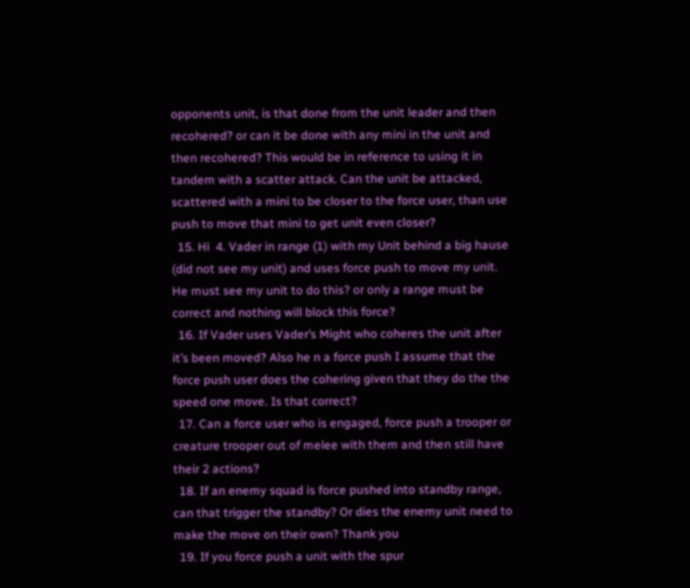opponents unit, is that done from the unit leader and then recohered? or can it be done with any mini in the unit and then recohered? This would be in reference to using it in tandem with a scatter attack. Can the unit be attacked, scattered with a mini to be closer to the force user, than use push to move that mini to get unit even closer?
  15. Hi  4. Vader in range (1) with my Unit behind a big hause (did not see my unit) and uses force push to move my unit. He must see my unit to do this? or only a range must be correct and nothing will block this force?
  16. If Vader uses Vader’s Might who coheres the unit after it’s been moved? Also he n a force push I assume that the force push user does the cohering given that they do the the speed one move. Is that correct?
  17. Can a force user who is engaged, force push a trooper or creature trooper out of melee with them and then still have their 2 actions?
  18. If an enemy squad is force pushed into standby range, can that trigger the standby? Or dies the enemy unit need to make the move on their own? Thank you
  19. If you force push a unit with the spur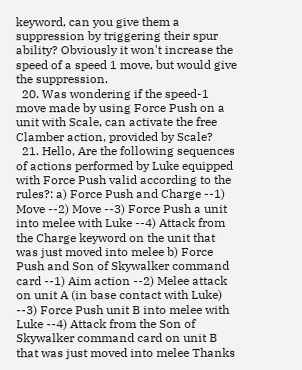keyword, can you give them a suppression by triggering their spur ability? Obviously it won't increase the speed of a speed 1 move, but would give the suppression.
  20. Was wondering if the speed-1 move made by using Force Push on a unit with Scale, can activate the free Clamber action, provided by Scale?
  21. Hello, Are the following sequences of actions performed by Luke equipped with Force Push valid according to the rules?: a) Force Push and Charge --1) Move --2) Move --3) Force Push a unit into melee with Luke --4) Attack from the Charge keyword on the unit that was just moved into melee b) Force Push and Son of Skywalker command card --1) Aim action --2) Melee attack on unit A (in base contact with Luke) --3) Force Push unit B into melee with Luke --4) Attack from the Son of Skywalker command card on unit B that was just moved into melee Thanks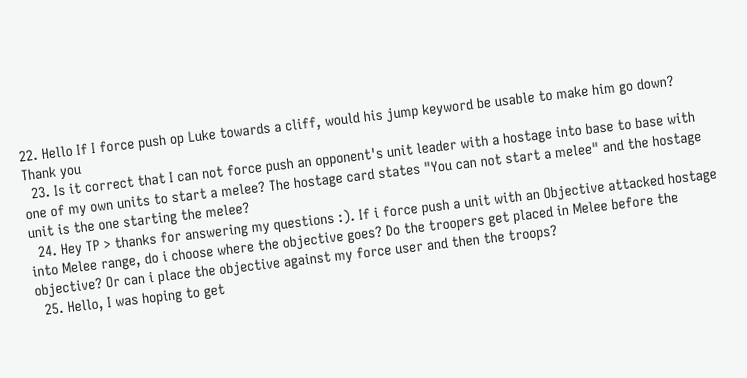22. Hello If I force push op Luke towards a cliff, would his jump keyword be usable to make him go down? Thank you
  23. Is it correct that I can not force push an opponent's unit leader with a hostage into base to base with one of my own units to start a melee? The hostage card states "You can not start a melee" and the hostage unit is the one starting the melee?
  24. Hey TP > thanks for answering my questions :). If i force push a unit with an Objective attacked hostage into Melee range, do i choose where the objective goes? Do the troopers get placed in Melee before the objective? Or can i place the objective against my force user and then the troops?
  25. Hello, I was hoping to get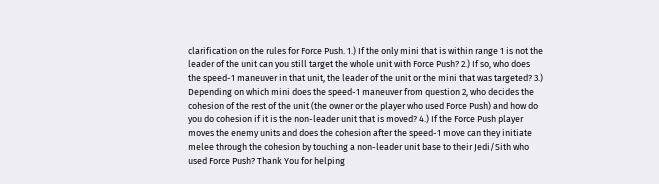clarification on the rules for Force Push. 1.) If the only mini that is within range 1 is not the leader of the unit can you still target the whole unit with Force Push? 2.) If so, who does the speed-1 maneuver in that unit, the leader of the unit or the mini that was targeted? 3.) Depending on which mini does the speed-1 maneuver from question 2, who decides the cohesion of the rest of the unit (the owner or the player who used Force Push) and how do you do cohesion if it is the non-leader unit that is moved? 4.) If the Force Push player moves the enemy units and does the cohesion after the speed-1 move can they initiate melee through the cohesion by touching a non-leader unit base to their Jedi/Sith who used Force Push? Thank You for helping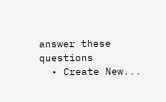answer these questions
  • Create New...